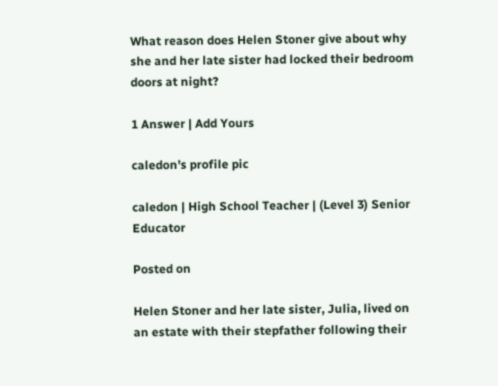What reason does Helen Stoner give about why she and her late sister had locked their bedroom doors at night?

1 Answer | Add Yours

caledon's profile pic

caledon | High School Teacher | (Level 3) Senior Educator

Posted on

Helen Stoner and her late sister, Julia, lived on an estate with their stepfather following their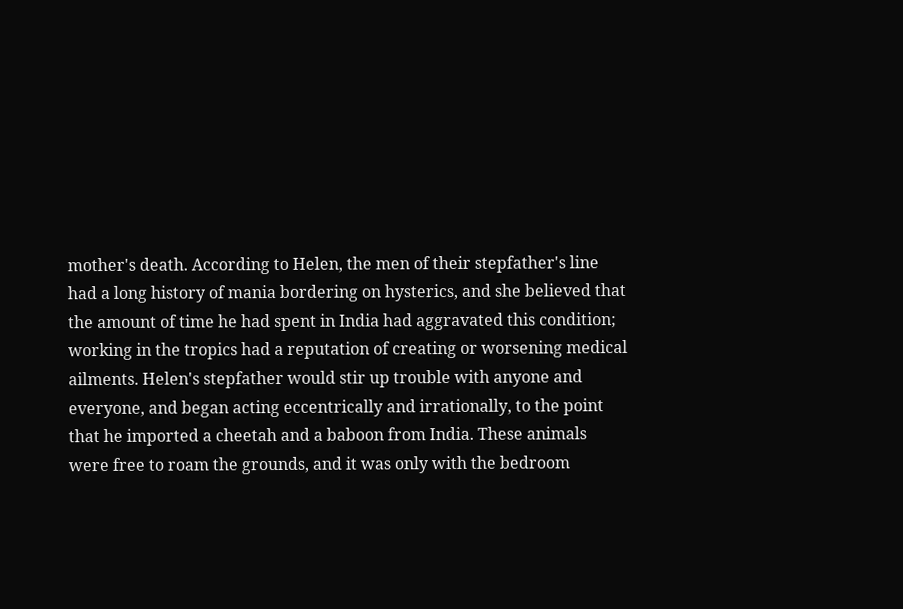mother's death. According to Helen, the men of their stepfather's line had a long history of mania bordering on hysterics, and she believed that the amount of time he had spent in India had aggravated this condition; working in the tropics had a reputation of creating or worsening medical ailments. Helen's stepfather would stir up trouble with anyone and everyone, and began acting eccentrically and irrationally, to the point that he imported a cheetah and a baboon from India. These animals were free to roam the grounds, and it was only with the bedroom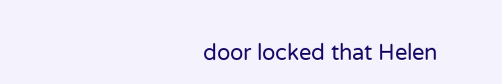door locked that Helen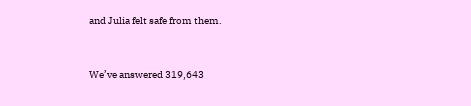and Julia felt safe from them.


We’ve answered 319,643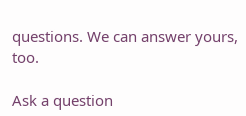questions. We can answer yours, too.

Ask a question